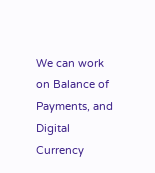We can work on Balance of Payments, and Digital Currency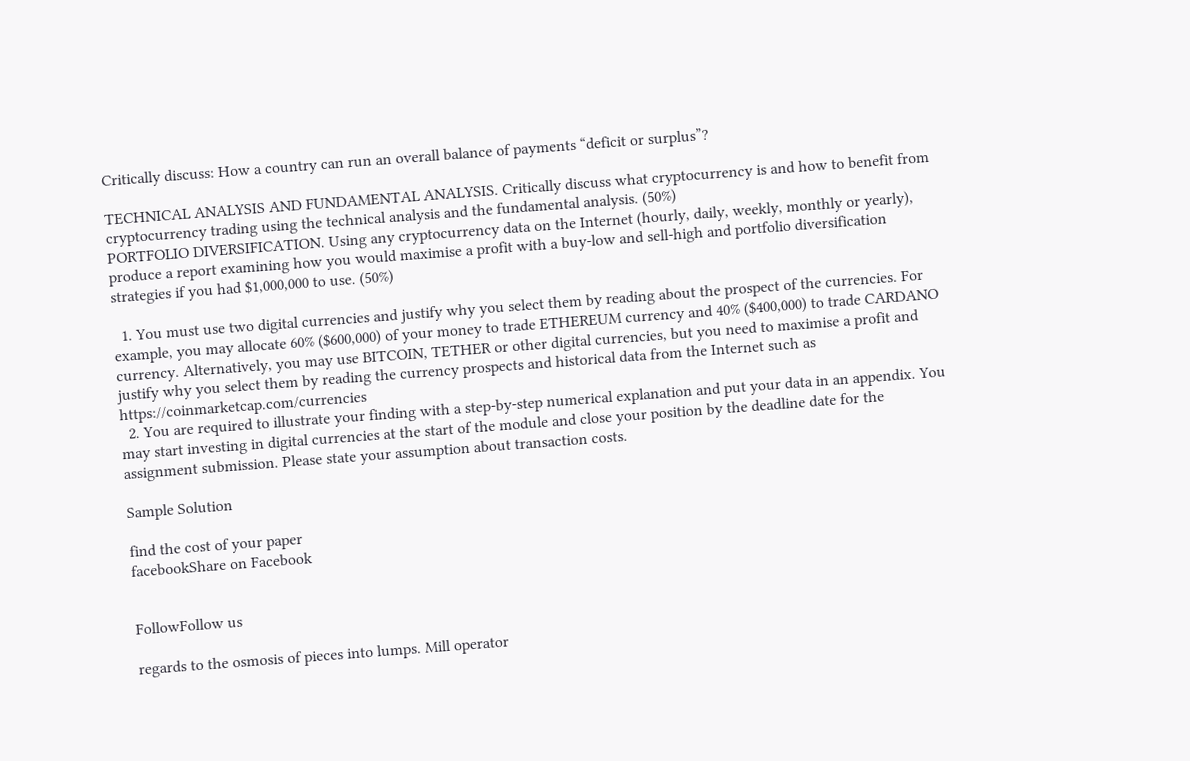Critically discuss: How a country can run an overall balance of payments “deficit or surplus”?

TECHNICAL ANALYSIS AND FUNDAMENTAL ANALYSIS. Critically discuss what cryptocurrency is and how to benefit from cryptocurrency trading using the technical analysis and the fundamental analysis. (50%)
PORTFOLIO DIVERSIFICATION. Using any cryptocurrency data on the Internet (hourly, daily, weekly, monthly or yearly), produce a report examining how you would maximise a profit with a buy-low and sell-high and portfolio diversification strategies if you had $1,000,000 to use. (50%)

  1. You must use two digital currencies and justify why you select them by reading about the prospect of the currencies. For example, you may allocate 60% ($600,000) of your money to trade ETHEREUM currency and 40% ($400,000) to trade CARDANO currency. Alternatively, you may use BITCOIN, TETHER or other digital currencies, but you need to maximise a profit and justify why you select them by reading the currency prospects and historical data from the Internet such as https://coinmarketcap.com/currencies
  2. You are required to illustrate your finding with a step-by-step numerical explanation and put your data in an appendix. You may start investing in digital currencies at the start of the module and close your position by the deadline date for the assignment submission. Please state your assumption about transaction costs.

Sample Solution

find the cost of your paper
facebookShare on Facebook


FollowFollow us

regards to the osmosis of pieces into lumps. Mill operator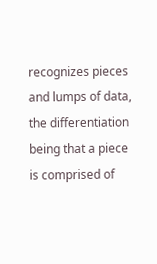recognizes pieces and lumps of data, the differentiation being that a piece is comprised of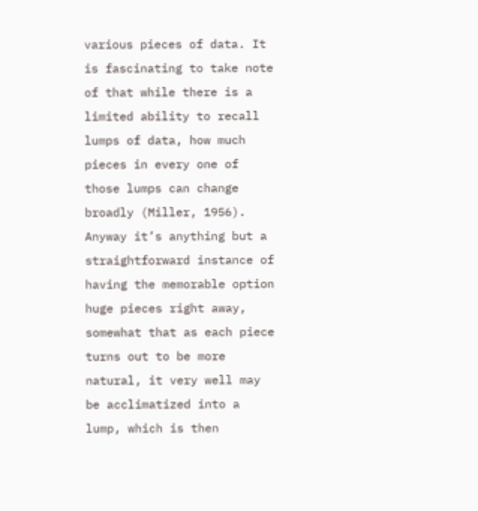various pieces of data. It is fascinating to take note of that while there is a limited ability to recall lumps of data, how much pieces in every one of those lumps can change broadly (Miller, 1956). Anyway it’s anything but a straightforward instance of having the memorable option huge pieces right away, somewhat that as each piece turns out to be more natural, it very well may be acclimatized into a lump, which is then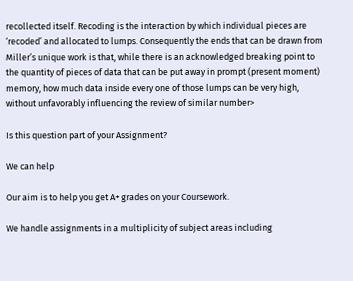recollected itself. Recoding is the interaction by which individual pieces are ‘recoded’ and allocated to lumps. Consequently the ends that can be drawn from Miller’s unique work is that, while there is an acknowledged breaking point to the quantity of pieces of data that can be put away in prompt (present moment) memory, how much data inside every one of those lumps can be very high, without unfavorably influencing the review of similar number>

Is this question part of your Assignment?

We can help

Our aim is to help you get A+ grades on your Coursework.

We handle assignments in a multiplicity of subject areas including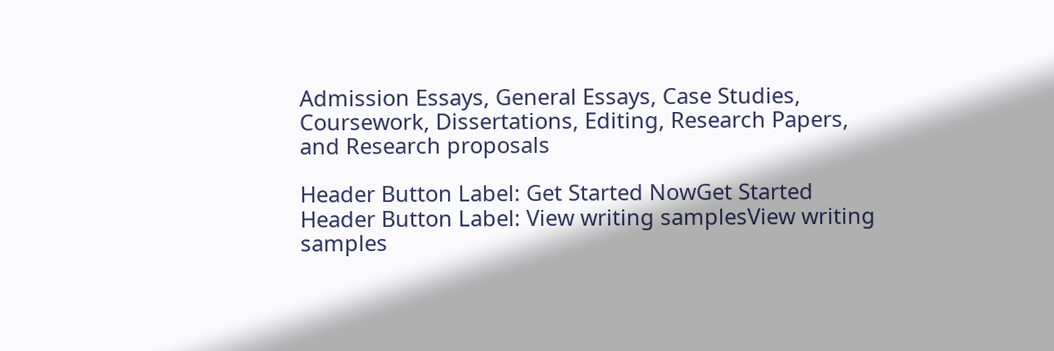Admission Essays, General Essays, Case Studies, Coursework, Dissertations, Editing, Research Papers, and Research proposals

Header Button Label: Get Started NowGet Started Header Button Label: View writing samplesView writing samples